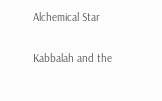Alchemical Star

Kabbalah and the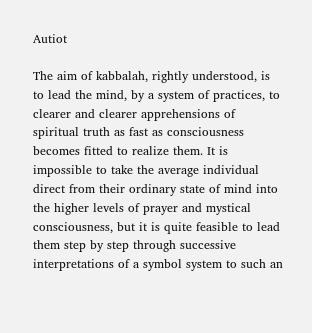Autiot

The aim of kabbalah, rightly understood, is to lead the mind, by a system of practices, to clearer and clearer apprehensions of spiritual truth as fast as consciousness becomes fitted to realize them. It is impossible to take the average individual direct from their ordinary state of mind into the higher levels of prayer and mystical consciousness, but it is quite feasible to lead them step by step through successive interpretations of a symbol system to such an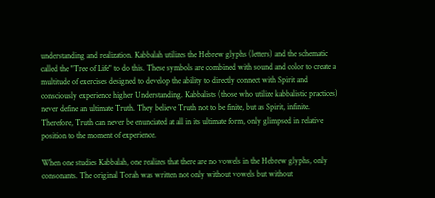understanding and realization. Kabbalah utilizes the Hebrew glyphs (letters) and the schematic called the "Tree of Life" to do this. These symbols are combined with sound and color to create a multitude of exercises designed to develop the ability to directly connect with Spirit and consciously experience higher Understanding. Kabbalists (those who utilize kabbalistic practices) never define an ultimate Truth. They believe Truth not to be finite, but as Spirit, infinite. Therefore, Truth can never be enunciated at all in its ultimate form, only glimpsed in relative position to the moment of experience.

When one studies Kabbalah, one realizes that there are no vowels in the Hebrew glyphs, only consonants. The original Torah was written not only without vowels but without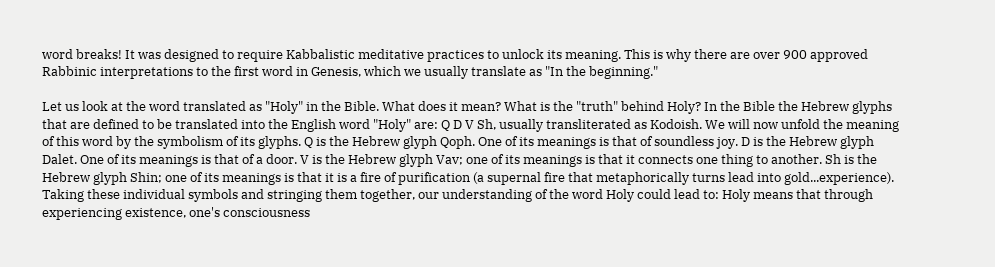word breaks! It was designed to require Kabbalistic meditative practices to unlock its meaning. This is why there are over 900 approved Rabbinic interpretations to the first word in Genesis, which we usually translate as "In the beginning."

Let us look at the word translated as "Holy" in the Bible. What does it mean? What is the "truth" behind Holy? In the Bible the Hebrew glyphs that are defined to be translated into the English word "Holy" are: Q D V Sh, usually transliterated as Kodoish. We will now unfold the meaning of this word by the symbolism of its glyphs. Q is the Hebrew glyph Qoph. One of its meanings is that of soundless joy. D is the Hebrew glyph Dalet. One of its meanings is that of a door. V is the Hebrew glyph Vav; one of its meanings is that it connects one thing to another. Sh is the Hebrew glyph Shin; one of its meanings is that it is a fire of purification (a supernal fire that metaphorically turns lead into gold...experience). Taking these individual symbols and stringing them together, our understanding of the word Holy could lead to: Holy means that through experiencing existence, one's consciousness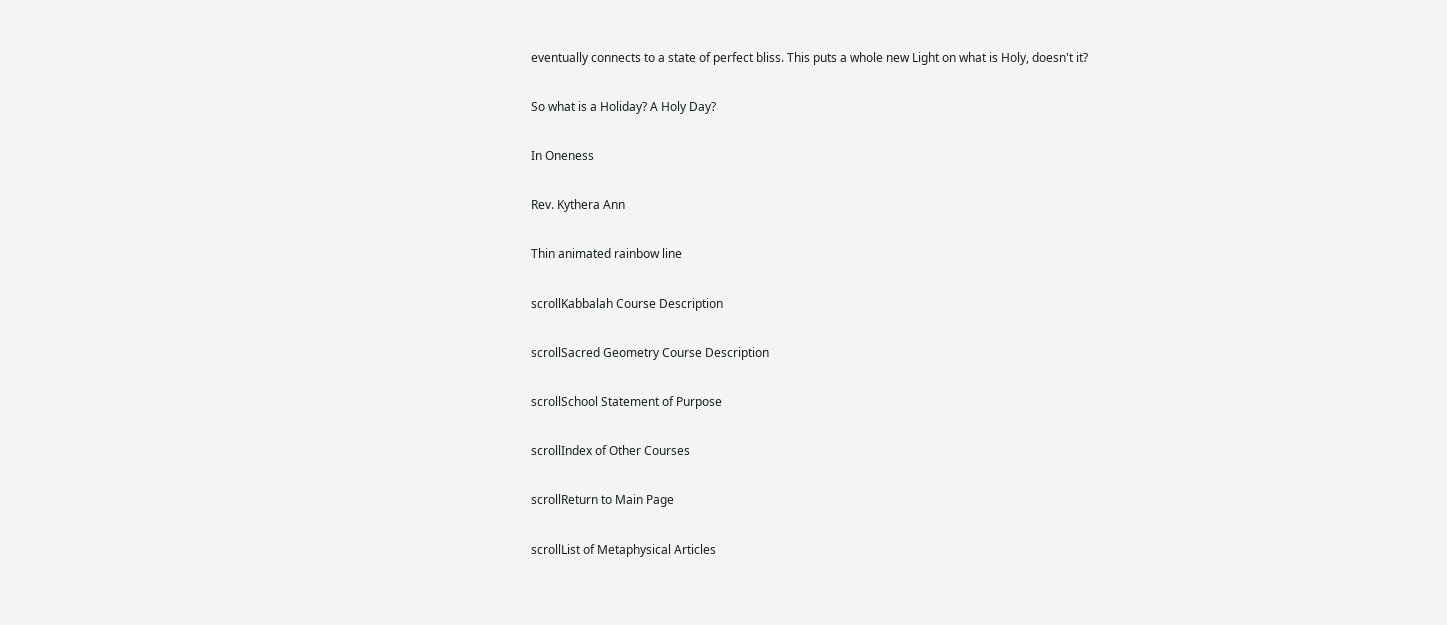eventually connects to a state of perfect bliss. This puts a whole new Light on what is Holy, doesn't it?

So what is a Holiday? A Holy Day?

In Oneness

Rev. Kythera Ann

Thin animated rainbow line

scrollKabbalah Course Description

scrollSacred Geometry Course Description

scrollSchool Statement of Purpose

scrollIndex of Other Courses

scrollReturn to Main Page

scrollList of Metaphysical Articles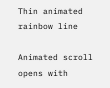Thin animated rainbow line

Animated scroll opens with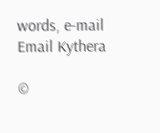words, e-mail
Email Kythera

©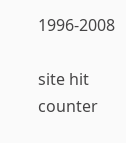1996-2008

site hit counter